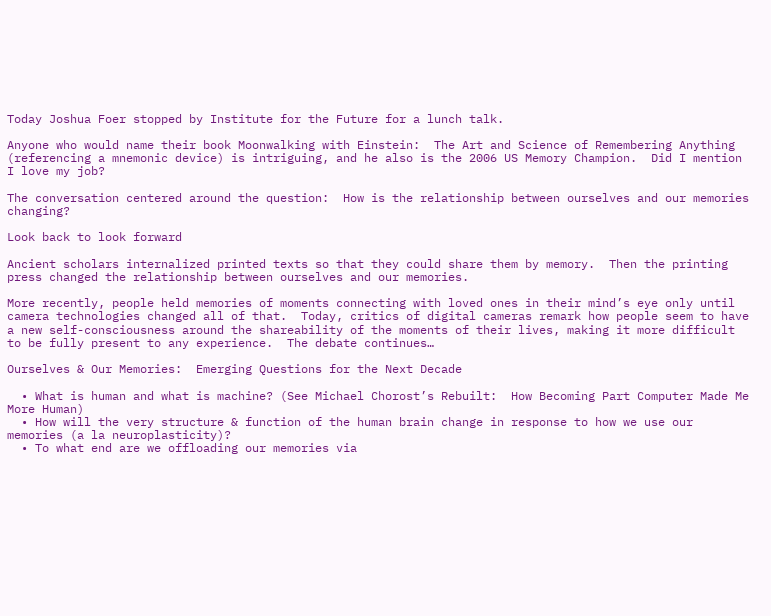Today Joshua Foer stopped by Institute for the Future for a lunch talk.

Anyone who would name their book Moonwalking with Einstein:  The Art and Science of Remembering Anything (referencing a mnemonic device) is intriguing, and he also is the 2006 US Memory Champion.  Did I mention I love my job?

The conversation centered around the question:  How is the relationship between ourselves and our memories changing?

Look back to look forward

Ancient scholars internalized printed texts so that they could share them by memory.  Then the printing press changed the relationship between ourselves and our memories.

More recently, people held memories of moments connecting with loved ones in their mind’s eye only until camera technologies changed all of that.  Today, critics of digital cameras remark how people seem to have a new self-consciousness around the shareability of the moments of their lives, making it more difficult to be fully present to any experience.  The debate continues…

Ourselves & Our Memories:  Emerging Questions for the Next Decade

  • What is human and what is machine? (See Michael Chorost’s Rebuilt:  How Becoming Part Computer Made Me More Human)
  • How will the very structure & function of the human brain change in response to how we use our memories (a la neuroplasticity)?
  • To what end are we offloading our memories via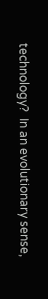technology?  In an evolutionary sense,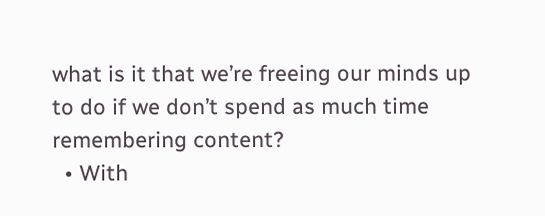what is it that we’re freeing our minds up to do if we don’t spend as much time remembering content?
  • With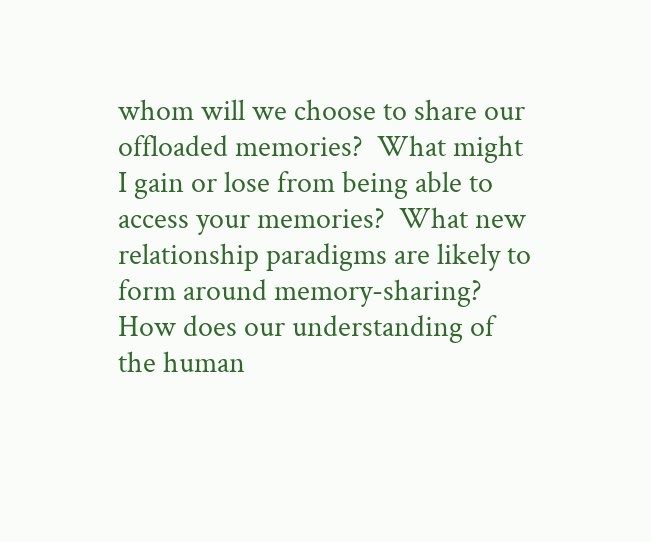whom will we choose to share our offloaded memories?  What might I gain or lose from being able to access your memories?  What new relationship paradigms are likely to form around memory-sharing?  How does our understanding of the human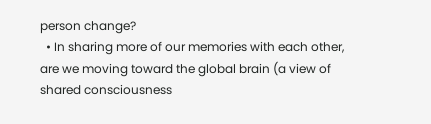person change?
  • In sharing more of our memories with each other, are we moving toward the global brain (a view of shared consciousness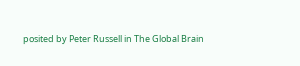posited by Peter Russell in The Global Brain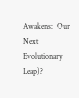Awakens:  Our Next Evolutionary Leap)?